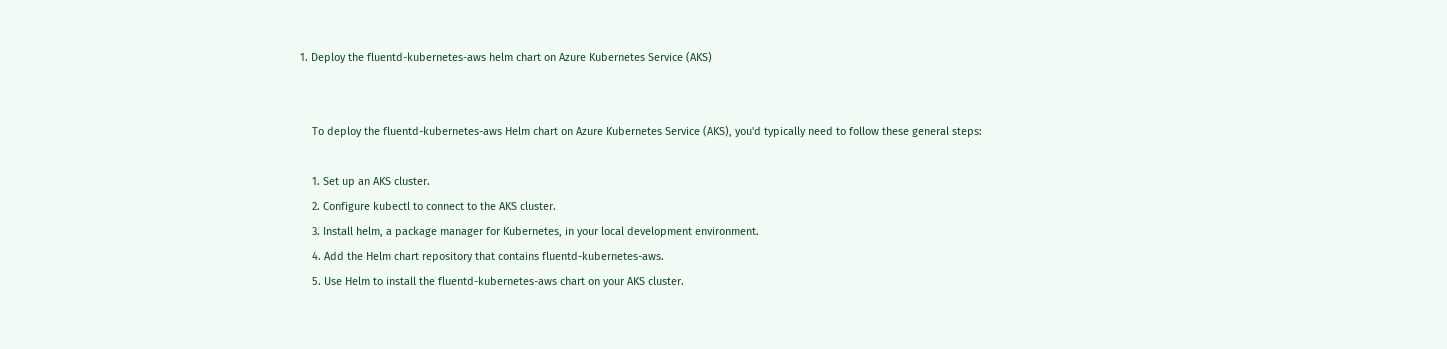1. Deploy the fluentd-kubernetes-aws helm chart on Azure Kubernetes Service (AKS)


    To deploy the fluentd-kubernetes-aws Helm chart on Azure Kubernetes Service (AKS), you'd typically need to follow these general steps:

    1. Set up an AKS cluster.
    2. Configure kubectl to connect to the AKS cluster.
    3. Install helm, a package manager for Kubernetes, in your local development environment.
    4. Add the Helm chart repository that contains fluentd-kubernetes-aws.
    5. Use Helm to install the fluentd-kubernetes-aws chart on your AKS cluster.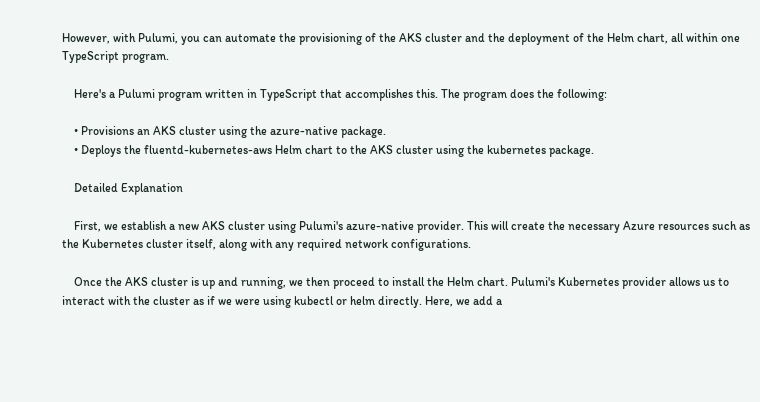However, with Pulumi, you can automate the provisioning of the AKS cluster and the deployment of the Helm chart, all within one TypeScript program.

    Here's a Pulumi program written in TypeScript that accomplishes this. The program does the following:

    • Provisions an AKS cluster using the azure-native package.
    • Deploys the fluentd-kubernetes-aws Helm chart to the AKS cluster using the kubernetes package.

    Detailed Explanation

    First, we establish a new AKS cluster using Pulumi's azure-native provider. This will create the necessary Azure resources such as the Kubernetes cluster itself, along with any required network configurations.

    Once the AKS cluster is up and running, we then proceed to install the Helm chart. Pulumi's Kubernetes provider allows us to interact with the cluster as if we were using kubectl or helm directly. Here, we add a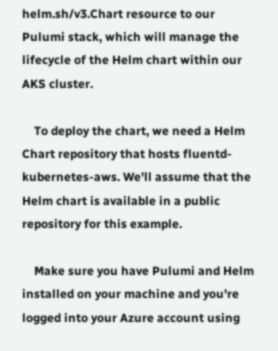helm.sh/v3.Chart resource to our Pulumi stack, which will manage the lifecycle of the Helm chart within our AKS cluster.

    To deploy the chart, we need a Helm Chart repository that hosts fluentd-kubernetes-aws. We'll assume that the Helm chart is available in a public repository for this example.

    Make sure you have Pulumi and Helm installed on your machine and you're logged into your Azure account using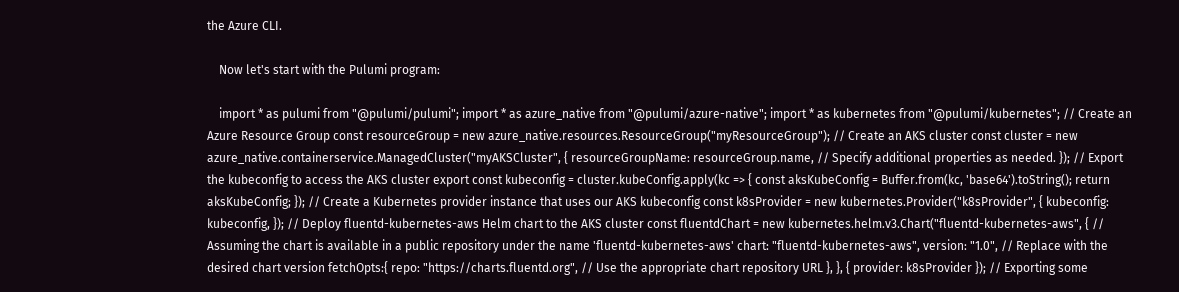the Azure CLI.

    Now let's start with the Pulumi program:

    import * as pulumi from "@pulumi/pulumi"; import * as azure_native from "@pulumi/azure-native"; import * as kubernetes from "@pulumi/kubernetes"; // Create an Azure Resource Group const resourceGroup = new azure_native.resources.ResourceGroup("myResourceGroup"); // Create an AKS cluster const cluster = new azure_native.containerservice.ManagedCluster("myAKSCluster", { resourceGroupName: resourceGroup.name, // Specify additional properties as needed. }); // Export the kubeconfig to access the AKS cluster export const kubeconfig = cluster.kubeConfig.apply(kc => { const aksKubeConfig = Buffer.from(kc, 'base64').toString(); return aksKubeConfig; }); // Create a Kubernetes provider instance that uses our AKS kubeconfig const k8sProvider = new kubernetes.Provider("k8sProvider", { kubeconfig: kubeconfig, }); // Deploy fluentd-kubernetes-aws Helm chart to the AKS cluster const fluentdChart = new kubernetes.helm.v3.Chart("fluentd-kubernetes-aws", { // Assuming the chart is available in a public repository under the name 'fluentd-kubernetes-aws' chart: "fluentd-kubernetes-aws", version: "1.0", // Replace with the desired chart version fetchOpts:{ repo: "https://charts.fluentd.org", // Use the appropriate chart repository URL }, }, { provider: k8sProvider }); // Exporting some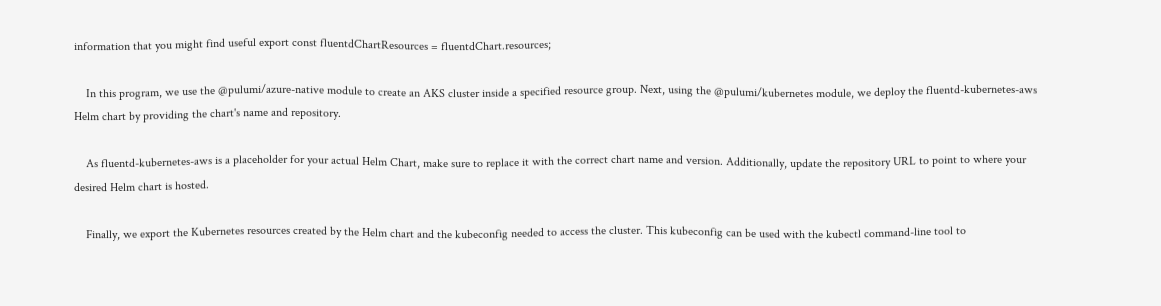information that you might find useful export const fluentdChartResources = fluentdChart.resources;

    In this program, we use the @pulumi/azure-native module to create an AKS cluster inside a specified resource group. Next, using the @pulumi/kubernetes module, we deploy the fluentd-kubernetes-aws Helm chart by providing the chart's name and repository.

    As fluentd-kubernetes-aws is a placeholder for your actual Helm Chart, make sure to replace it with the correct chart name and version. Additionally, update the repository URL to point to where your desired Helm chart is hosted.

    Finally, we export the Kubernetes resources created by the Helm chart and the kubeconfig needed to access the cluster. This kubeconfig can be used with the kubectl command-line tool to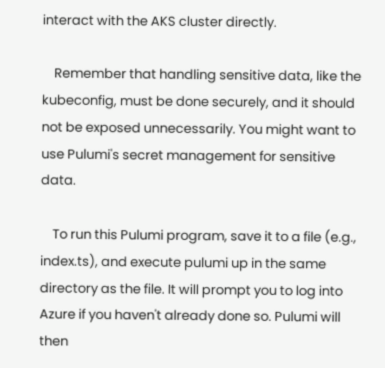interact with the AKS cluster directly.

    Remember that handling sensitive data, like the kubeconfig, must be done securely, and it should not be exposed unnecessarily. You might want to use Pulumi's secret management for sensitive data.

    To run this Pulumi program, save it to a file (e.g., index.ts), and execute pulumi up in the same directory as the file. It will prompt you to log into Azure if you haven't already done so. Pulumi will then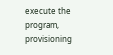execute the program, provisioning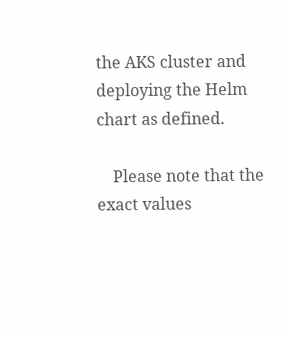the AKS cluster and deploying the Helm chart as defined.

    Please note that the exact values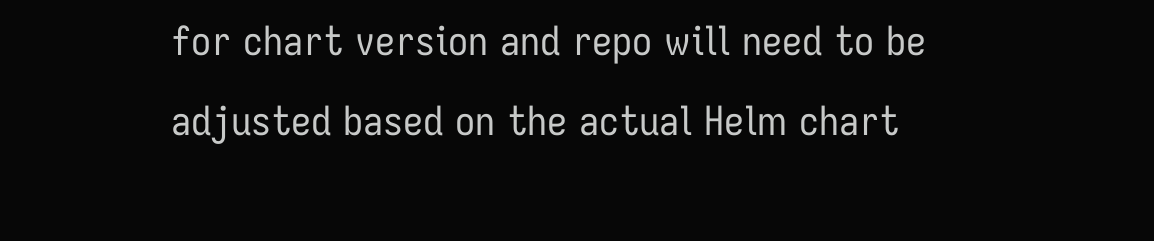for chart version and repo will need to be adjusted based on the actual Helm chart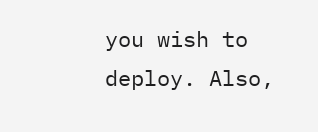you wish to deploy. Also,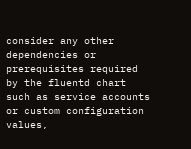consider any other dependencies or prerequisites required by the fluentd chart such as service accounts or custom configuration values,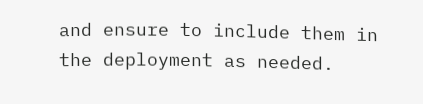and ensure to include them in the deployment as needed.